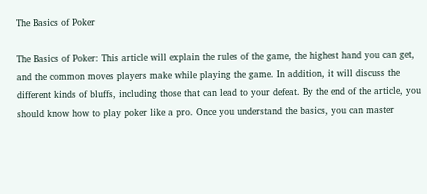The Basics of Poker

The Basics of Poker: This article will explain the rules of the game, the highest hand you can get, and the common moves players make while playing the game. In addition, it will discuss the different kinds of bluffs, including those that can lead to your defeat. By the end of the article, you should know how to play poker like a pro. Once you understand the basics, you can master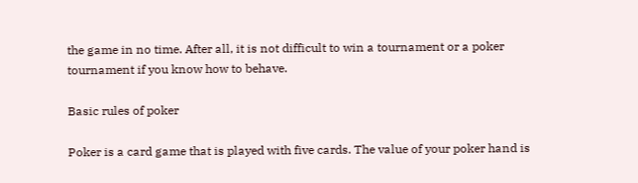the game in no time. After all, it is not difficult to win a tournament or a poker tournament if you know how to behave.

Basic rules of poker

Poker is a card game that is played with five cards. The value of your poker hand is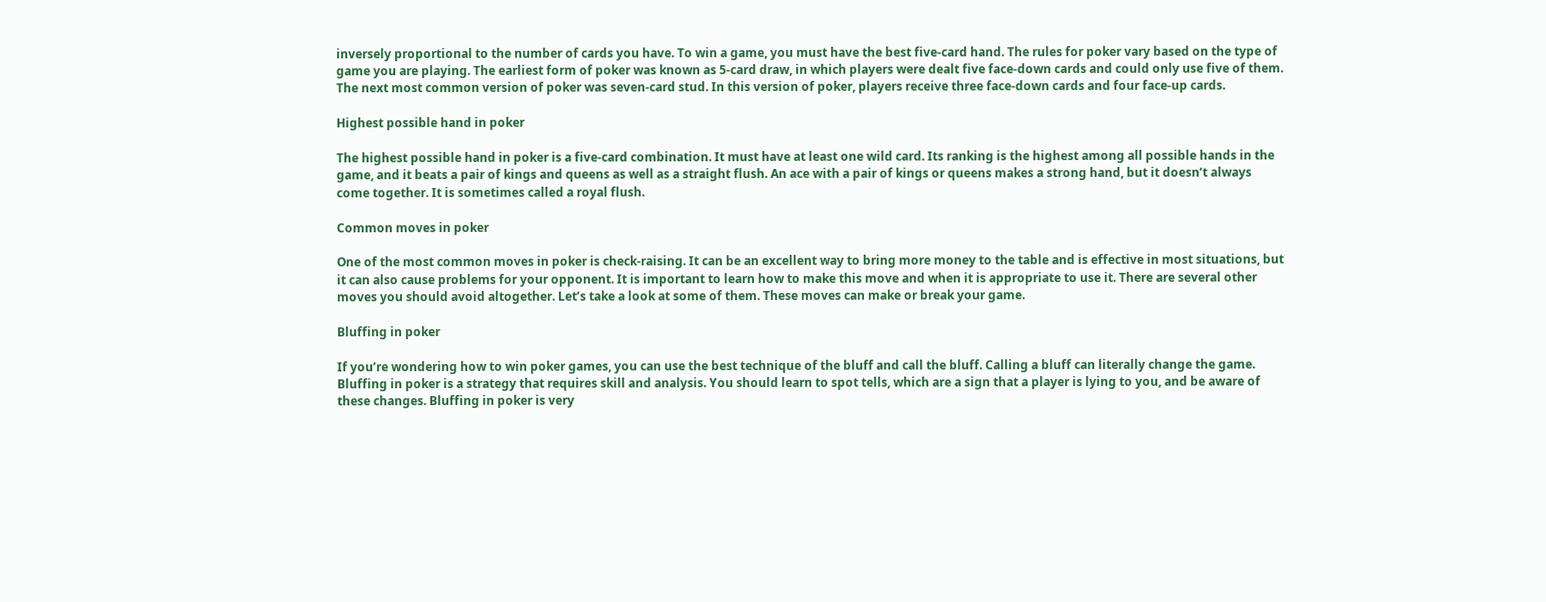inversely proportional to the number of cards you have. To win a game, you must have the best five-card hand. The rules for poker vary based on the type of game you are playing. The earliest form of poker was known as 5-card draw, in which players were dealt five face-down cards and could only use five of them. The next most common version of poker was seven-card stud. In this version of poker, players receive three face-down cards and four face-up cards.

Highest possible hand in poker

The highest possible hand in poker is a five-card combination. It must have at least one wild card. Its ranking is the highest among all possible hands in the game, and it beats a pair of kings and queens as well as a straight flush. An ace with a pair of kings or queens makes a strong hand, but it doesn’t always come together. It is sometimes called a royal flush.

Common moves in poker

One of the most common moves in poker is check-raising. It can be an excellent way to bring more money to the table and is effective in most situations, but it can also cause problems for your opponent. It is important to learn how to make this move and when it is appropriate to use it. There are several other moves you should avoid altogether. Let’s take a look at some of them. These moves can make or break your game.

Bluffing in poker

If you’re wondering how to win poker games, you can use the best technique of the bluff and call the bluff. Calling a bluff can literally change the game. Bluffing in poker is a strategy that requires skill and analysis. You should learn to spot tells, which are a sign that a player is lying to you, and be aware of these changes. Bluffing in poker is very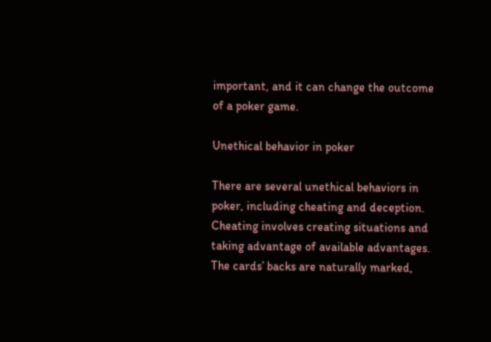important, and it can change the outcome of a poker game.

Unethical behavior in poker

There are several unethical behaviors in poker, including cheating and deception. Cheating involves creating situations and taking advantage of available advantages. The cards’ backs are naturally marked,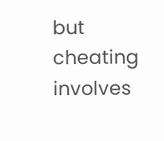but cheating involves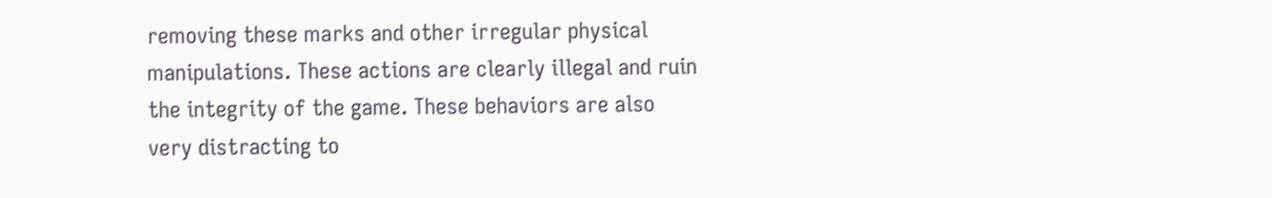removing these marks and other irregular physical manipulations. These actions are clearly illegal and ruin the integrity of the game. These behaviors are also very distracting to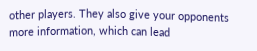other players. They also give your opponents more information, which can lead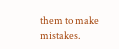them to make mistakes.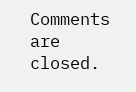Comments are closed.